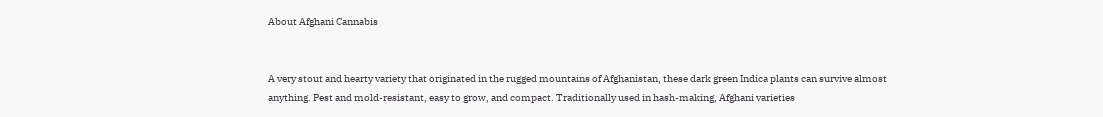About Afghani Cannabis


A very stout and hearty variety that originated in the rugged mountains of Afghanistan, these dark green Indica plants can survive almost anything. Pest and mold-resistant, easy to grow, and compact. Traditionally used in hash-making, Afghani varieties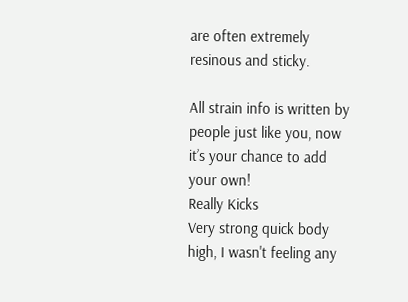are often extremely resinous and sticky.

All strain info is written by people just like you, now it’s your chance to add your own!
Really Kicks
Very strong quick body high, I wasn't feeling any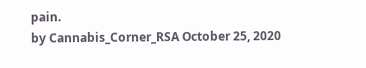pain.
by Cannabis_Corner_RSA October 25, 2020